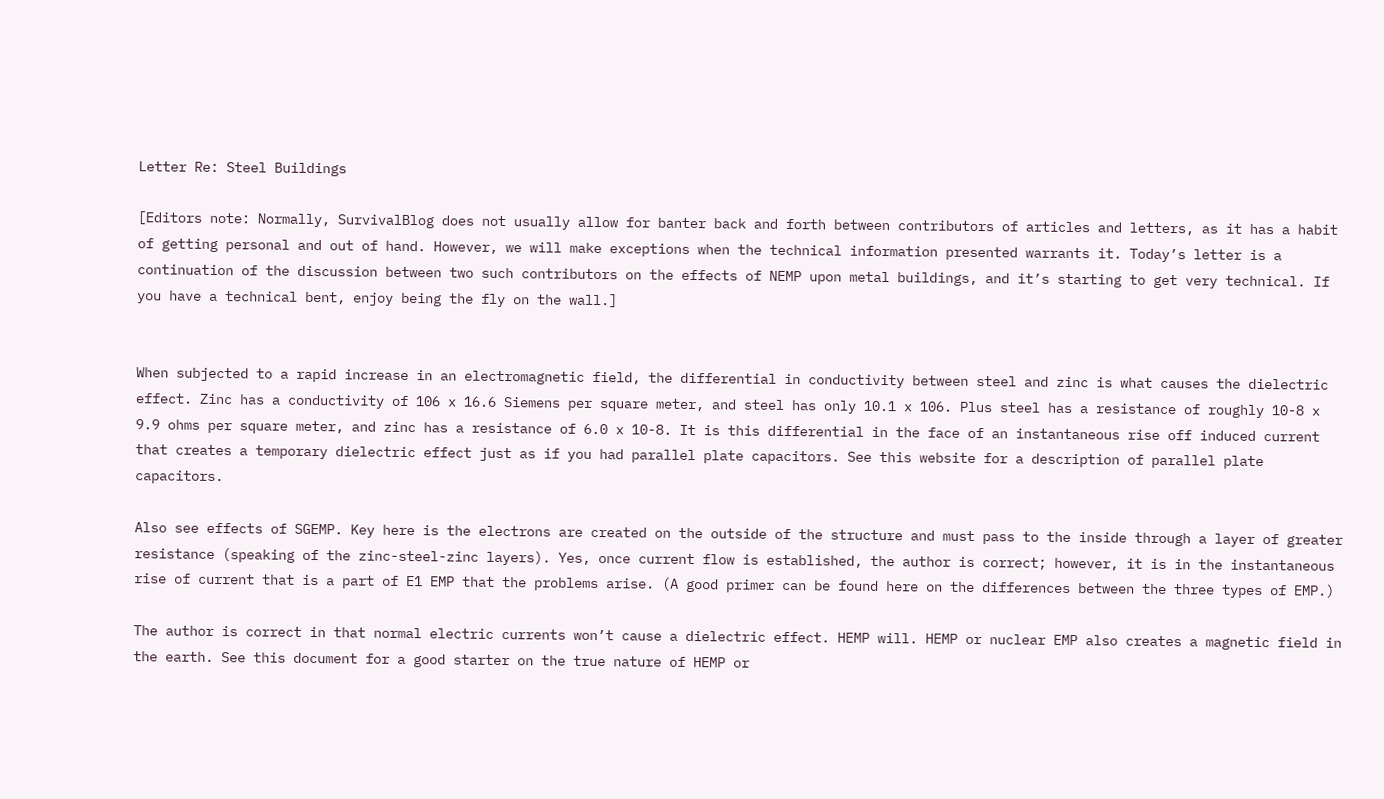Letter Re: Steel Buildings

[Editors note: Normally, SurvivalBlog does not usually allow for banter back and forth between contributors of articles and letters, as it has a habit of getting personal and out of hand. However, we will make exceptions when the technical information presented warrants it. Today’s letter is a continuation of the discussion between two such contributors on the effects of NEMP upon metal buildings, and it’s starting to get very technical. If you have a technical bent, enjoy being the fly on the wall.]


When subjected to a rapid increase in an electromagnetic field, the differential in conductivity between steel and zinc is what causes the dielectric effect. Zinc has a conductivity of 106 x 16.6 Siemens per square meter, and steel has only 10.1 x 106. Plus steel has a resistance of roughly 10-8 x 9.9 ohms per square meter, and zinc has a resistance of 6.0 x 10-8. It is this differential in the face of an instantaneous rise off induced current that creates a temporary dielectric effect just as if you had parallel plate capacitors. See this website for a description of parallel plate capacitors.

Also see effects of SGEMP. Key here is the electrons are created on the outside of the structure and must pass to the inside through a layer of greater resistance (speaking of the zinc-steel-zinc layers). Yes, once current flow is established, the author is correct; however, it is in the instantaneous rise of current that is a part of E1 EMP that the problems arise. (A good primer can be found here on the differences between the three types of EMP.)

The author is correct in that normal electric currents won’t cause a dielectric effect. HEMP will. HEMP or nuclear EMP also creates a magnetic field in the earth. See this document for a good starter on the true nature of HEMP or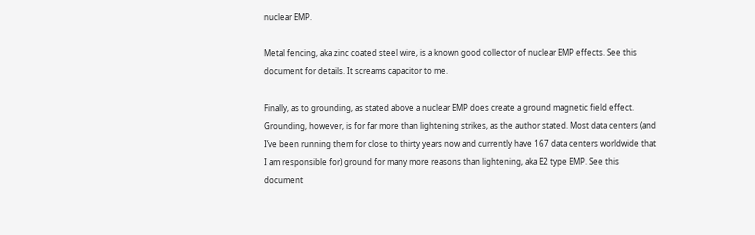nuclear EMP.

Metal fencing, aka zinc coated steel wire, is a known good collector of nuclear EMP effects. See this document for details. It screams capacitor to me.

Finally, as to grounding, as stated above a nuclear EMP does create a ground magnetic field effect. Grounding, however, is for far more than lightening strikes, as the author stated. Most data centers (and I’ve been running them for close to thirty years now and currently have 167 data centers worldwide that I am responsible for) ground for many more reasons than lightening, aka E2 type EMP. See this document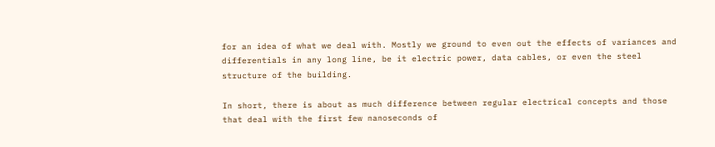for an idea of what we deal with. Mostly we ground to even out the effects of variances and differentials in any long line, be it electric power, data cables, or even the steel structure of the building.

In short, there is about as much difference between regular electrical concepts and those that deal with the first few nanoseconds of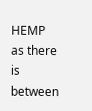HEMP as there is between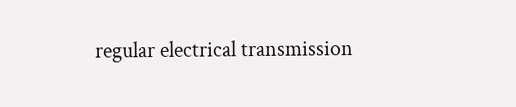regular electrical transmission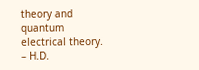theory and quantum electrical theory. – H.D.